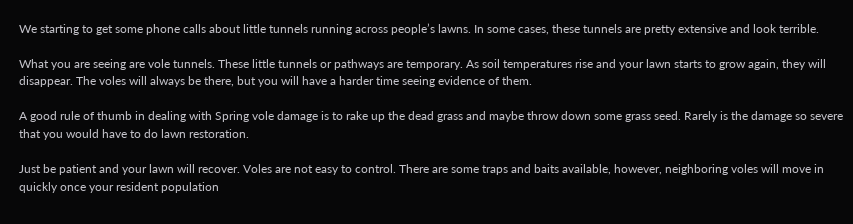We starting to get some phone calls about little tunnels running across people’s lawns. In some cases, these tunnels are pretty extensive and look terrible.

What you are seeing are vole tunnels. These little tunnels or pathways are temporary. As soil temperatures rise and your lawn starts to grow again, they will disappear. The voles will always be there, but you will have a harder time seeing evidence of them.

A good rule of thumb in dealing with Spring vole damage is to rake up the dead grass and maybe throw down some grass seed. Rarely is the damage so severe that you would have to do lawn restoration.

Just be patient and your lawn will recover. Voles are not easy to control. There are some traps and baits available, however, neighboring voles will move in quickly once your resident population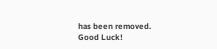has been removed. Good Luck!